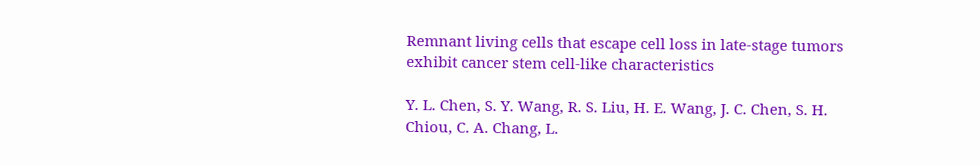Remnant living cells that escape cell loss in late-stage tumors exhibit cancer stem cell-like characteristics

Y. L. Chen, S. Y. Wang, R. S. Liu, H. E. Wang, J. C. Chen, S. H. Chiou, C. A. Chang, L.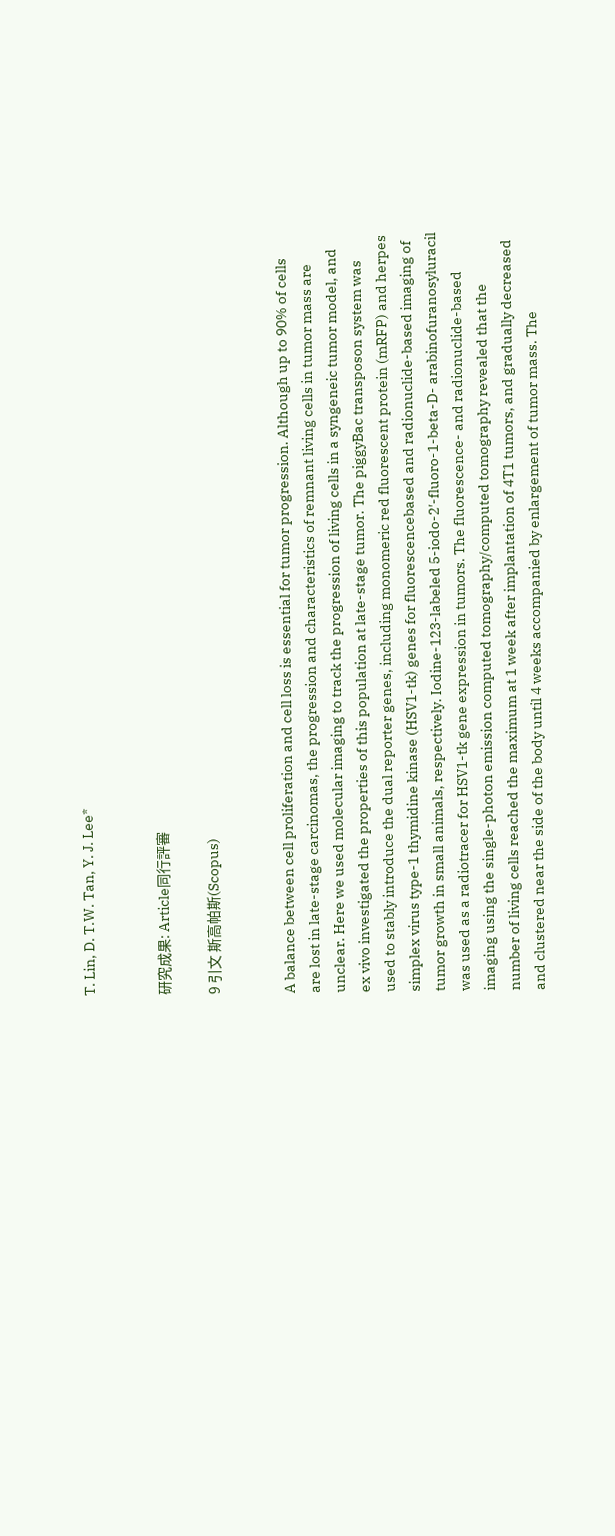T. Lin, D. T.W. Tan, Y. J. Lee*


研究成果: Article同行評審

9 引文 斯高帕斯(Scopus)


A balance between cell proliferation and cell loss is essential for tumor progression. Although up to 90% of cells are lost in late-stage carcinomas, the progression and characteristics of remnant living cells in tumor mass are unclear. Here we used molecular imaging to track the progression of living cells in a syngeneic tumor model, and ex vivo investigated the properties of this population at late-stage tumor. The piggyBac transposon system was used to stably introduce the dual reporter genes, including monomeric red fluorescent protein (mRFP) and herpes simplex virus type-1 thymidine kinase (HSV1-tk) genes for fluorescencebased and radionuclide-based imaging of tumor growth in small animals, respectively. Iodine-123-labeled 5-iodo-2′-fluoro-1-beta-D- arabinofuranosyluracil was used as a radiotracer for HSV1-tk gene expression in tumors. The fluorescence- and radionuclide-based imaging using the single-photon emission computed tomography/computed tomography revealed that the number of living cells reached the maximum at 1 week after implantation of 4T1 tumors, and gradually decreased and clustered near the side of the body until 4 weeks accompanied by enlargement of tumor mass. The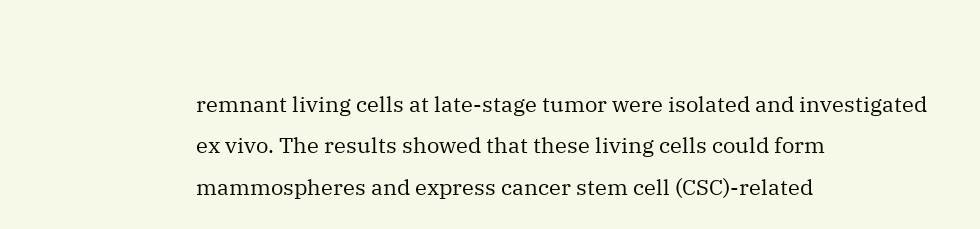remnant living cells at late-stage tumor were isolated and investigated ex vivo. The results showed that these living cells could form mammospheres and express cancer stem cell (CSC)-related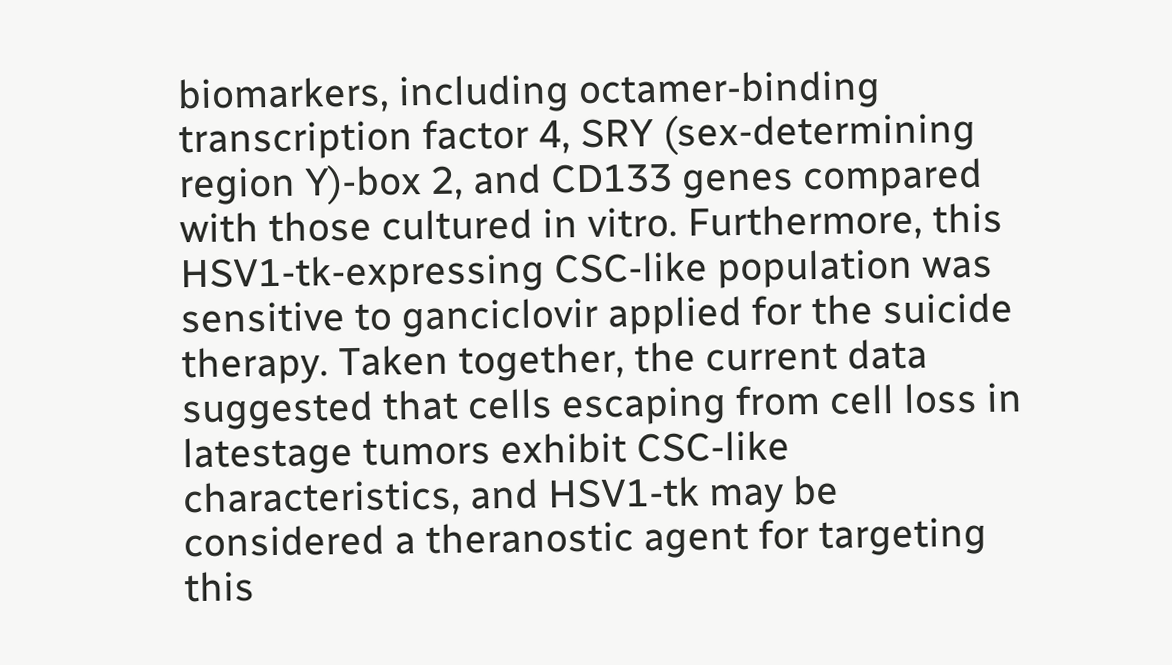biomarkers, including octamer-binding transcription factor 4, SRY (sex-determining region Y)-box 2, and CD133 genes compared with those cultured in vitro. Furthermore, this HSV1-tk-expressing CSC-like population was sensitive to ganciclovir applied for the suicide therapy. Taken together, the current data suggested that cells escaping from cell loss in latestage tumors exhibit CSC-like characteristics, and HSV1-tk may be considered a theranostic agent for targeting this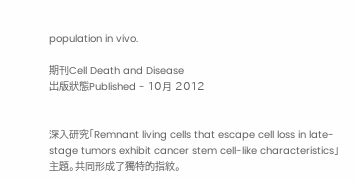population in vivo.

期刊Cell Death and Disease
出版狀態Published - 10月 2012


深入研究「Remnant living cells that escape cell loss in late-stage tumors exhibit cancer stem cell-like characteristics」主題。共同形成了獨特的指紋。